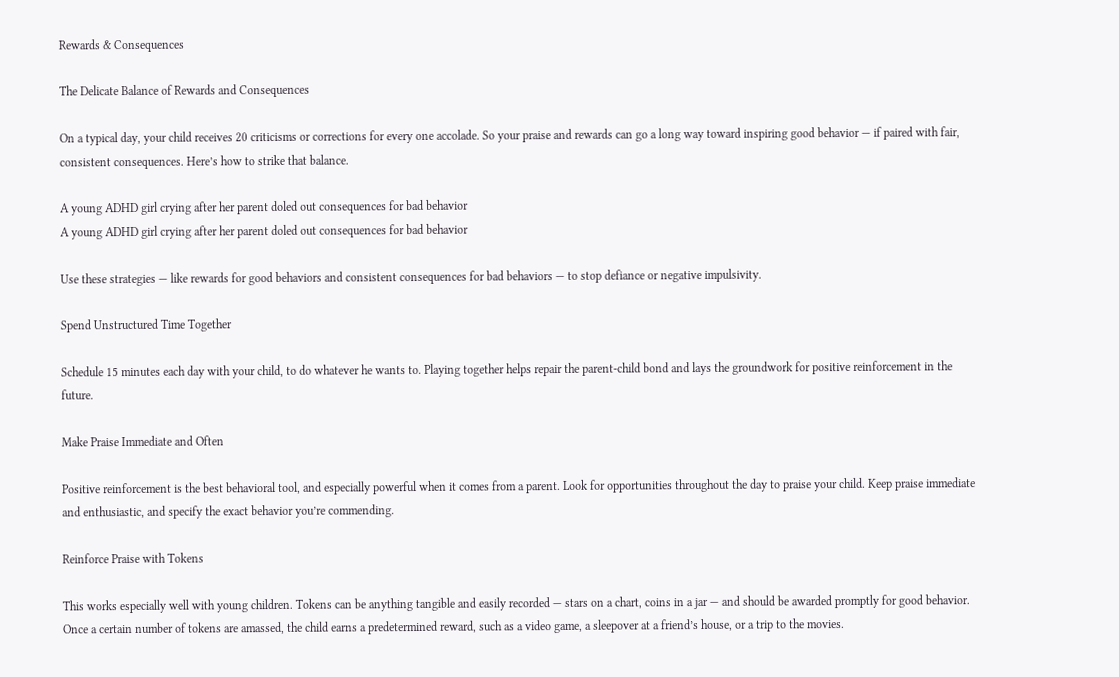Rewards & Consequences

The Delicate Balance of Rewards and Consequences

On a typical day, your child receives 20 criticisms or corrections for every one accolade. So your praise and rewards can go a long way toward inspiring good behavior — if paired with fair, consistent consequences. Here’s how to strike that balance.

A young ADHD girl crying after her parent doled out consequences for bad behavior
A young ADHD girl crying after her parent doled out consequences for bad behavior

Use these strategies — like rewards for good behaviors and consistent consequences for bad behaviors — to stop defiance or negative impulsivity.

Spend Unstructured Time Together

Schedule 15 minutes each day with your child, to do whatever he wants to. Playing together helps repair the parent-child bond and lays the groundwork for positive reinforcement in the future.

Make Praise Immediate and Often

Positive reinforcement is the best behavioral tool, and especially powerful when it comes from a parent. Look for opportunities throughout the day to praise your child. Keep praise immediate and enthusiastic, and specify the exact behavior you’re commending.

Reinforce Praise with Tokens

This works especially well with young children. Tokens can be anything tangible and easily recorded — stars on a chart, coins in a jar — and should be awarded promptly for good behavior. Once a certain number of tokens are amassed, the child earns a predetermined reward, such as a video game, a sleepover at a friend’s house, or a trip to the movies.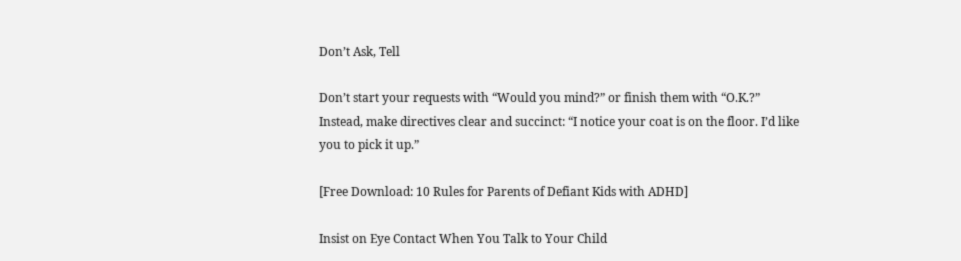Don’t Ask, Tell

Don’t start your requests with “Would you mind?” or finish them with “O.K.?” Instead, make directives clear and succinct: “I notice your coat is on the floor. I’d like you to pick it up.”

[Free Download: 10 Rules for Parents of Defiant Kids with ADHD]

Insist on Eye Contact When You Talk to Your Child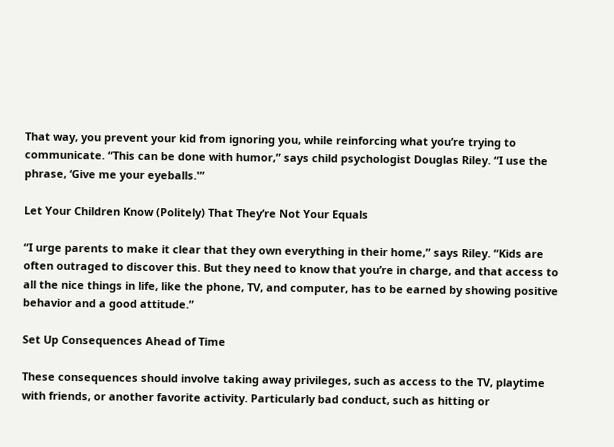That way, you prevent your kid from ignoring you, while reinforcing what you’re trying to communicate. “This can be done with humor,” says child psychologist Douglas Riley. “I use the phrase, ‘Give me your eyeballs.'”

Let Your Children Know (Politely) That They’re Not Your Equals

“I urge parents to make it clear that they own everything in their home,” says Riley. “Kids are often outraged to discover this. But they need to know that you’re in charge, and that access to all the nice things in life, like the phone, TV, and computer, has to be earned by showing positive behavior and a good attitude.”

Set Up Consequences Ahead of Time

These consequences should involve taking away privileges, such as access to the TV, playtime with friends, or another favorite activity. Particularly bad conduct, such as hitting or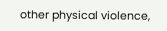other physical violence,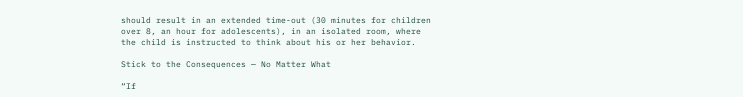should result in an extended time-out (30 minutes for children over 8, an hour for adolescents), in an isolated room, where the child is instructed to think about his or her behavior.

Stick to the Consequences — No Matter What

“If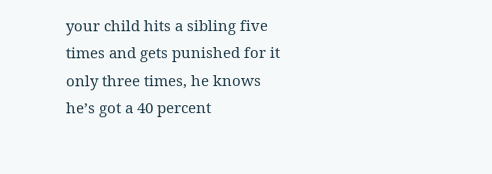your child hits a sibling five times and gets punished for it only three times, he knows he’s got a 40 percent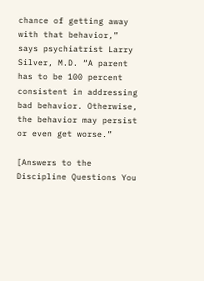chance of getting away with that behavior,” says psychiatrist Larry Silver, M.D. “A parent has to be 100 percent consistent in addressing bad behavior. Otherwise, the behavior may persist or even get worse.”

[Answers to the Discipline Questions You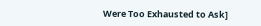Were Too Exhausted to Ask]